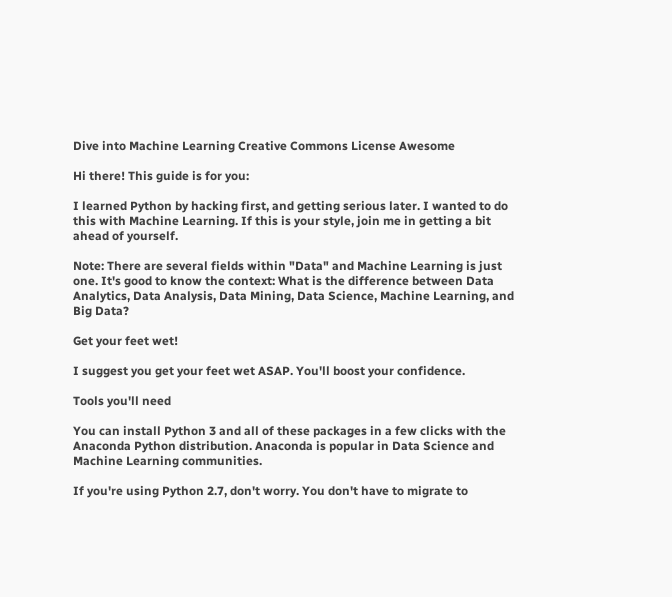Dive into Machine Learning Creative Commons License Awesome

Hi there! This guide is for you:

I learned Python by hacking first, and getting serious later. I wanted to do this with Machine Learning. If this is your style, join me in getting a bit ahead of yourself.

Note: There are several fields within "Data" and Machine Learning is just one. It's good to know the context: What is the difference between Data Analytics, Data Analysis, Data Mining, Data Science, Machine Learning, and Big Data?

Get your feet wet!

I suggest you get your feet wet ASAP. You'll boost your confidence.

Tools you'll need

You can install Python 3 and all of these packages in a few clicks with the Anaconda Python distribution. Anaconda is popular in Data Science and Machine Learning communities.

If you're using Python 2.7, don't worry. You don't have to migrate to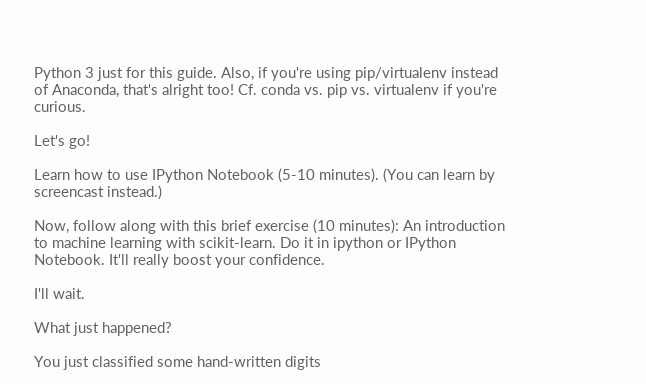Python 3 just for this guide. Also, if you're using pip/virtualenv instead of Anaconda, that's alright too! Cf. conda vs. pip vs. virtualenv if you're curious.

Let's go!

Learn how to use IPython Notebook (5-10 minutes). (You can learn by screencast instead.)

Now, follow along with this brief exercise (10 minutes): An introduction to machine learning with scikit-learn. Do it in ipython or IPython Notebook. It'll really boost your confidence.

I'll wait.

What just happened?

You just classified some hand-written digits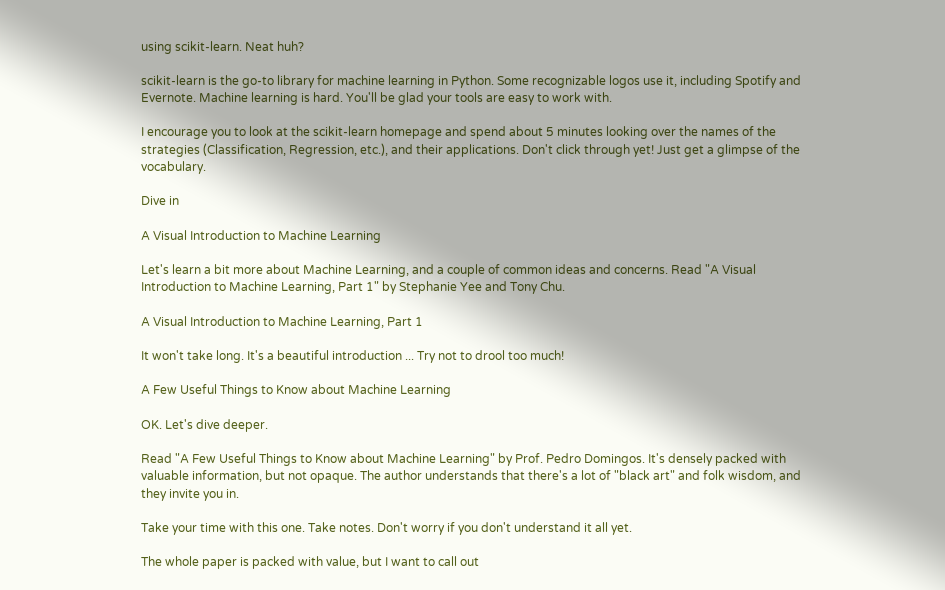using scikit-learn. Neat huh?

scikit-learn is the go-to library for machine learning in Python. Some recognizable logos use it, including Spotify and Evernote. Machine learning is hard. You'll be glad your tools are easy to work with.

I encourage you to look at the scikit-learn homepage and spend about 5 minutes looking over the names of the strategies (Classification, Regression, etc.), and their applications. Don't click through yet! Just get a glimpse of the vocabulary.

Dive in

A Visual Introduction to Machine Learning

Let's learn a bit more about Machine Learning, and a couple of common ideas and concerns. Read "A Visual Introduction to Machine Learning, Part 1" by Stephanie Yee and Tony Chu.

A Visual Introduction to Machine Learning, Part 1

It won't take long. It's a beautiful introduction ... Try not to drool too much!

A Few Useful Things to Know about Machine Learning

OK. Let's dive deeper.

Read "A Few Useful Things to Know about Machine Learning" by Prof. Pedro Domingos. It's densely packed with valuable information, but not opaque. The author understands that there's a lot of "black art" and folk wisdom, and they invite you in.

Take your time with this one. Take notes. Don't worry if you don't understand it all yet.

The whole paper is packed with value, but I want to call out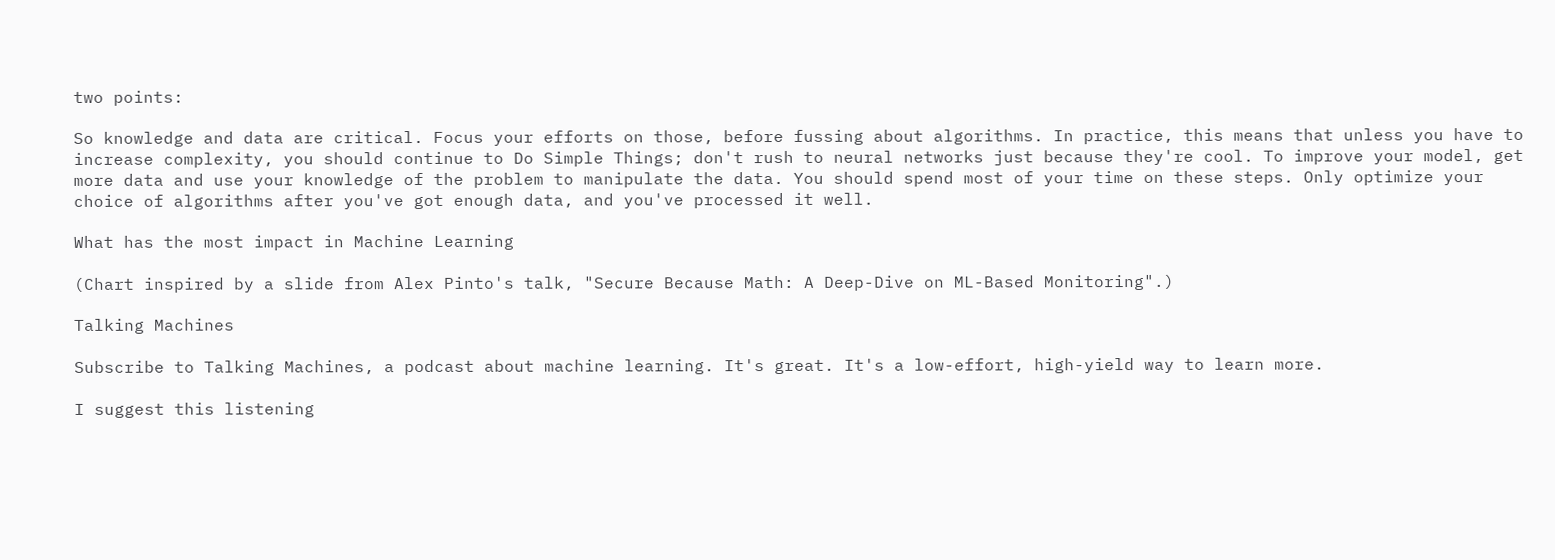two points:

So knowledge and data are critical. Focus your efforts on those, before fussing about algorithms. In practice, this means that unless you have to increase complexity, you should continue to Do Simple Things; don't rush to neural networks just because they're cool. To improve your model, get more data and use your knowledge of the problem to manipulate the data. You should spend most of your time on these steps. Only optimize your choice of algorithms after you've got enough data, and you've processed it well.

What has the most impact in Machine Learning

(Chart inspired by a slide from Alex Pinto's talk, "Secure Because Math: A Deep-Dive on ML-Based Monitoring".)

Talking Machines

Subscribe to Talking Machines, a podcast about machine learning. It's great. It's a low-effort, high-yield way to learn more.

I suggest this listening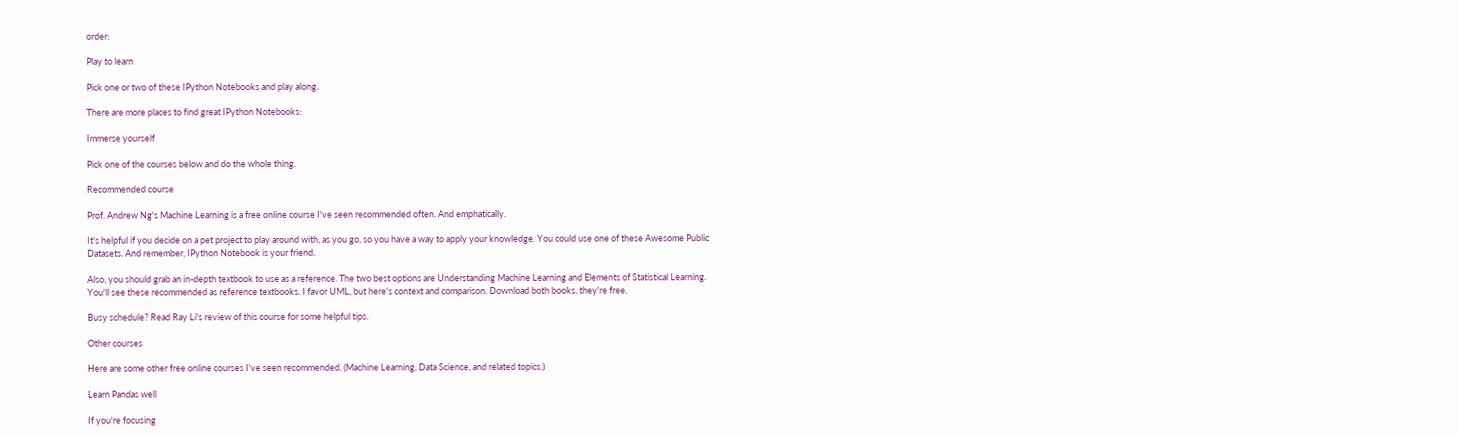order:

Play to learn

Pick one or two of these IPython Notebooks and play along.

There are more places to find great IPython Notebooks:

Immerse yourself

Pick one of the courses below and do the whole thing.

Recommended course

Prof. Andrew Ng's Machine Learning is a free online course I've seen recommended often. And emphatically.

It's helpful if you decide on a pet project to play around with, as you go, so you have a way to apply your knowledge. You could use one of these Awesome Public Datasets. And remember, IPython Notebook is your friend.

Also, you should grab an in-depth textbook to use as a reference. The two best options are Understanding Machine Learning and Elements of Statistical Learning. You'll see these recommended as reference textbooks. I favor UML, but here's context and comparison. Download both books, they're free.

Busy schedule? Read Ray Li's review of this course for some helpful tips.

Other courses

Here are some other free online courses I've seen recommended. (Machine Learning, Data Science, and related topics.)

Learn Pandas well

If you're focusing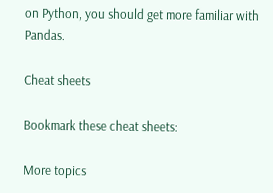on Python, you should get more familiar with Pandas.

Cheat sheets

Bookmark these cheat sheets:

More topics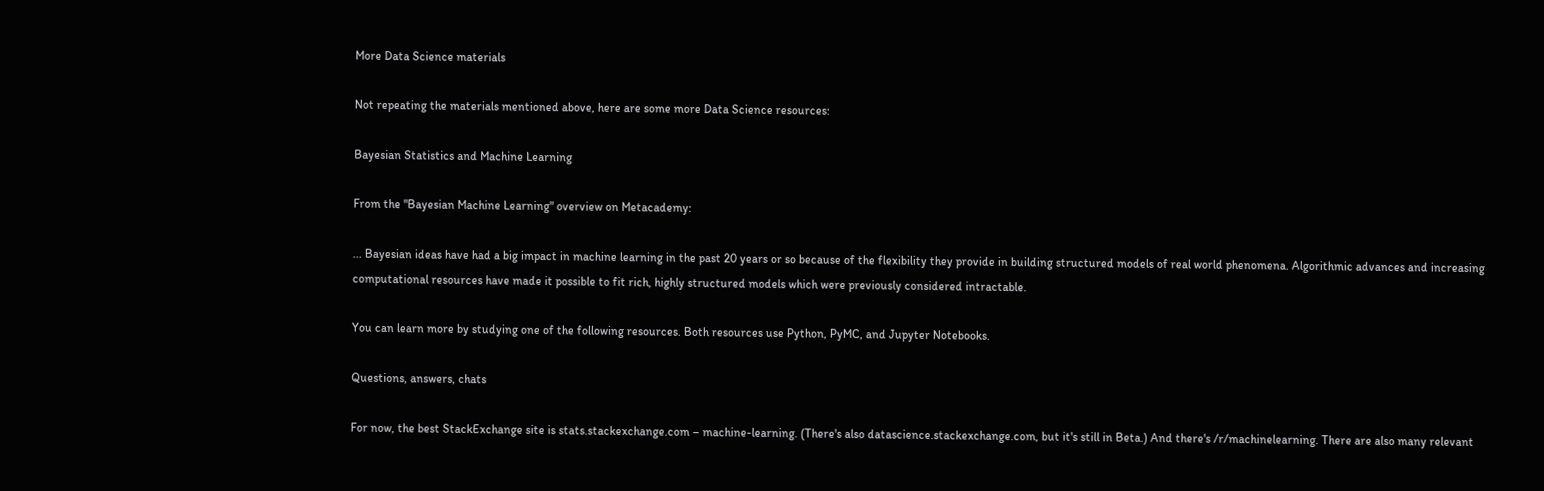More Data Science materials

Not repeating the materials mentioned above, here are some more Data Science resources:

Bayesian Statistics and Machine Learning

From the "Bayesian Machine Learning" overview on Metacademy:

... Bayesian ideas have had a big impact in machine learning in the past 20 years or so because of the flexibility they provide in building structured models of real world phenomena. Algorithmic advances and increasing computational resources have made it possible to fit rich, highly structured models which were previously considered intractable.

You can learn more by studying one of the following resources. Both resources use Python, PyMC, and Jupyter Notebooks.

Questions, answers, chats

For now, the best StackExchange site is stats.stackexchange.com – machine-learning. (There's also datascience.stackexchange.com, but it's still in Beta.) And there's /r/machinelearning. There are also many relevant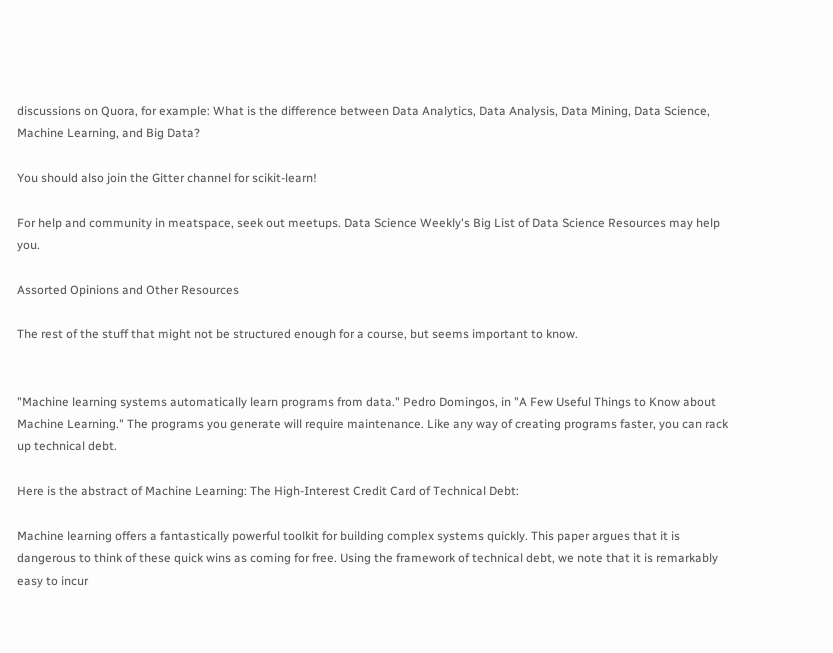discussions on Quora, for example: What is the difference between Data Analytics, Data Analysis, Data Mining, Data Science, Machine Learning, and Big Data?

You should also join the Gitter channel for scikit-learn!

For help and community in meatspace, seek out meetups. Data Science Weekly's Big List of Data Science Resources may help you.

Assorted Opinions and Other Resources

The rest of the stuff that might not be structured enough for a course, but seems important to know.


"Machine learning systems automatically learn programs from data." Pedro Domingos, in "A Few Useful Things to Know about Machine Learning." The programs you generate will require maintenance. Like any way of creating programs faster, you can rack up technical debt.

Here is the abstract of Machine Learning: The High-Interest Credit Card of Technical Debt:

Machine learning offers a fantastically powerful toolkit for building complex systems quickly. This paper argues that it is dangerous to think of these quick wins as coming for free. Using the framework of technical debt, we note that it is remarkably easy to incur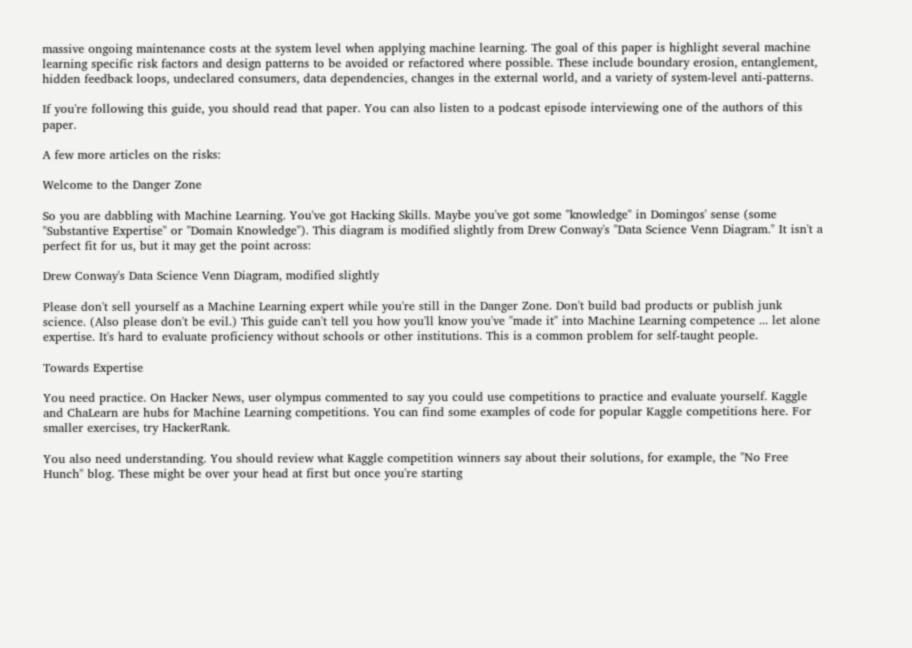massive ongoing maintenance costs at the system level when applying machine learning. The goal of this paper is highlight several machine learning specific risk factors and design patterns to be avoided or refactored where possible. These include boundary erosion, entanglement, hidden feedback loops, undeclared consumers, data dependencies, changes in the external world, and a variety of system-level anti-patterns.

If you're following this guide, you should read that paper. You can also listen to a podcast episode interviewing one of the authors of this paper.

A few more articles on the risks:

Welcome to the Danger Zone

So you are dabbling with Machine Learning. You've got Hacking Skills. Maybe you've got some "knowledge" in Domingos' sense (some "Substantive Expertise" or "Domain Knowledge"). This diagram is modified slightly from Drew Conway's "Data Science Venn Diagram." It isn't a perfect fit for us, but it may get the point across:

Drew Conway's Data Science Venn Diagram, modified slightly

Please don't sell yourself as a Machine Learning expert while you're still in the Danger Zone. Don't build bad products or publish junk science. (Also please don't be evil.) This guide can't tell you how you'll know you've "made it" into Machine Learning competence ... let alone expertise. It's hard to evaluate proficiency without schools or other institutions. This is a common problem for self-taught people.

Towards Expertise

You need practice. On Hacker News, user olympus commented to say you could use competitions to practice and evaluate yourself. Kaggle and ChaLearn are hubs for Machine Learning competitions. You can find some examples of code for popular Kaggle competitions here. For smaller exercises, try HackerRank.

You also need understanding. You should review what Kaggle competition winners say about their solutions, for example, the "No Free Hunch" blog. These might be over your head at first but once you're starting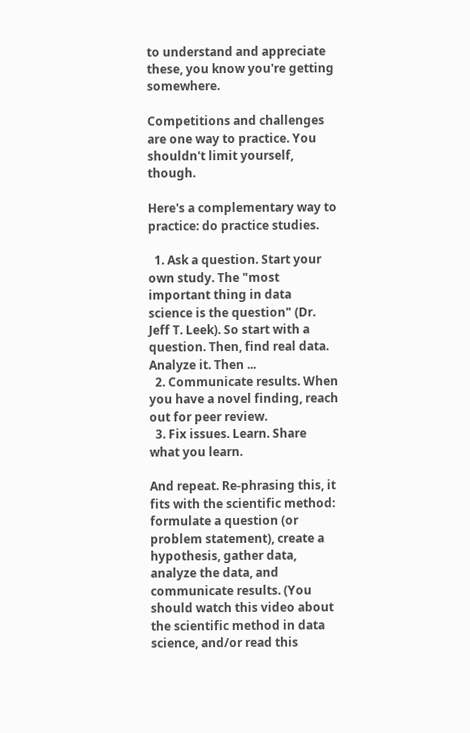to understand and appreciate these, you know you're getting somewhere.

Competitions and challenges are one way to practice. You shouldn't limit yourself, though.

Here's a complementary way to practice: do practice studies.

  1. Ask a question. Start your own study. The "most important thing in data science is the question" (Dr. Jeff T. Leek). So start with a question. Then, find real data. Analyze it. Then ...
  2. Communicate results. When you have a novel finding, reach out for peer review.
  3. Fix issues. Learn. Share what you learn.

And repeat. Re-phrasing this, it fits with the scientific method: formulate a question (or problem statement), create a hypothesis, gather data, analyze the data, and communicate results. (You should watch this video about the scientific method in data science, and/or read this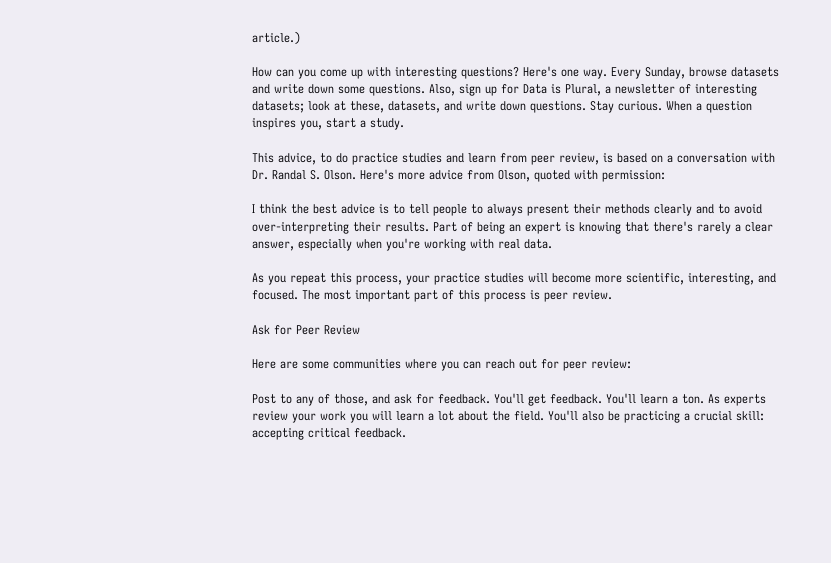article.)

How can you come up with interesting questions? Here's one way. Every Sunday, browse datasets and write down some questions. Also, sign up for Data is Plural, a newsletter of interesting datasets; look at these, datasets, and write down questions. Stay curious. When a question inspires you, start a study.

This advice, to do practice studies and learn from peer review, is based on a conversation with Dr. Randal S. Olson. Here's more advice from Olson, quoted with permission:

I think the best advice is to tell people to always present their methods clearly and to avoid over-interpreting their results. Part of being an expert is knowing that there's rarely a clear answer, especially when you're working with real data.

As you repeat this process, your practice studies will become more scientific, interesting, and focused. The most important part of this process is peer review.

Ask for Peer Review

Here are some communities where you can reach out for peer review:

Post to any of those, and ask for feedback. You'll get feedback. You'll learn a ton. As experts review your work you will learn a lot about the field. You'll also be practicing a crucial skill: accepting critical feedback.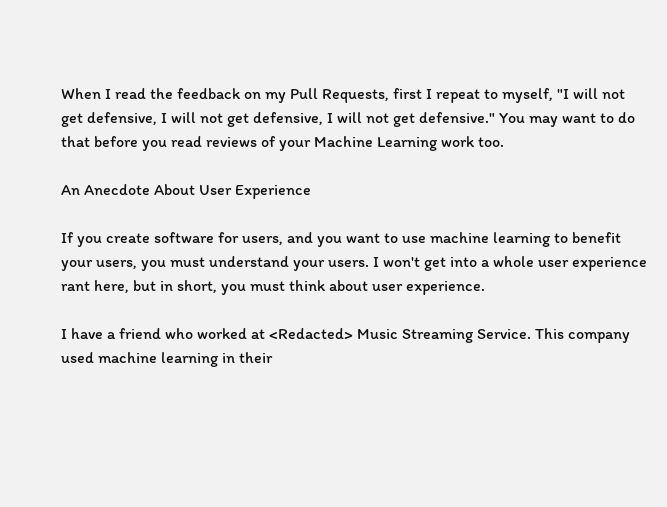When I read the feedback on my Pull Requests, first I repeat to myself, "I will not get defensive, I will not get defensive, I will not get defensive." You may want to do that before you read reviews of your Machine Learning work too.

An Anecdote About User Experience

If you create software for users, and you want to use machine learning to benefit your users, you must understand your users. I won't get into a whole user experience rant here, but in short, you must think about user experience.

I have a friend who worked at <Redacted> Music Streaming Service. This company used machine learning in their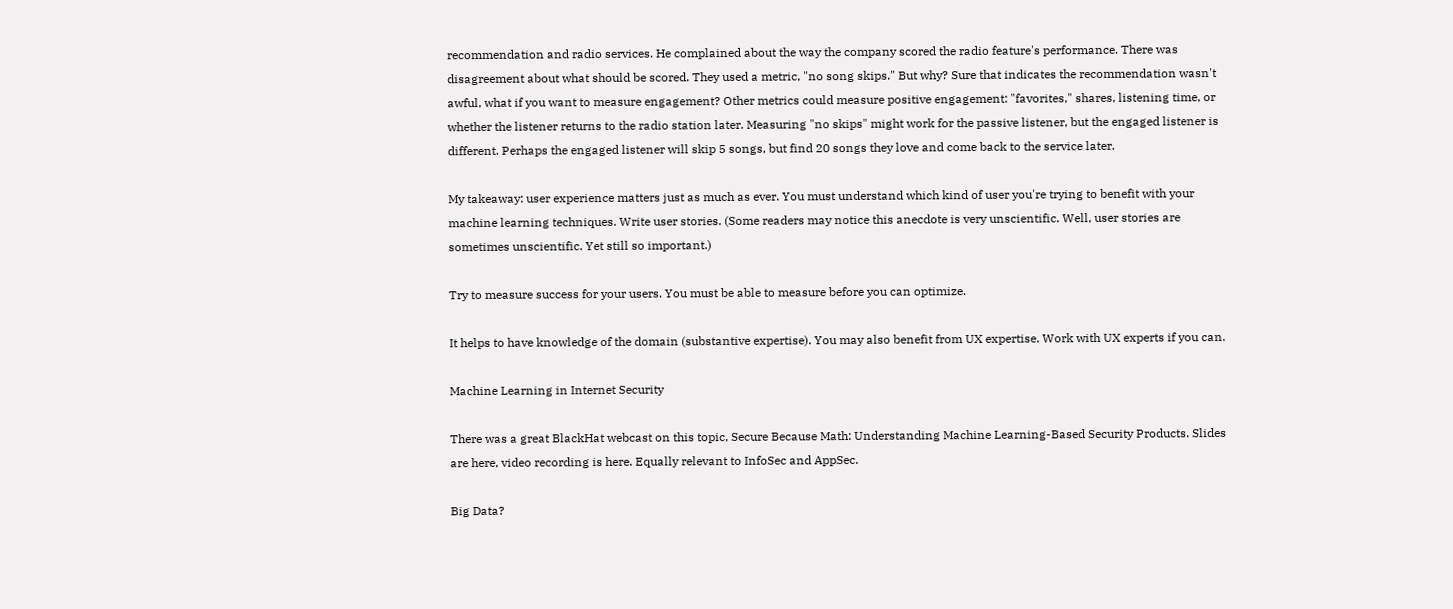recommendation and radio services. He complained about the way the company scored the radio feature's performance. There was disagreement about what should be scored. They used a metric, "no song skips." But why? Sure that indicates the recommendation wasn't awful, what if you want to measure engagement? Other metrics could measure positive engagement: "favorites," shares, listening time, or whether the listener returns to the radio station later. Measuring "no skips" might work for the passive listener, but the engaged listener is different. Perhaps the engaged listener will skip 5 songs, but find 20 songs they love and come back to the service later.

My takeaway: user experience matters just as much as ever. You must understand which kind of user you're trying to benefit with your machine learning techniques. Write user stories. (Some readers may notice this anecdote is very unscientific. Well, user stories are sometimes unscientific. Yet still so important.)

Try to measure success for your users. You must be able to measure before you can optimize.

It helps to have knowledge of the domain (substantive expertise). You may also benefit from UX expertise. Work with UX experts if you can.

Machine Learning in Internet Security

There was a great BlackHat webcast on this topic, Secure Because Math: Understanding Machine Learning-Based Security Products. Slides are here, video recording is here. Equally relevant to InfoSec and AppSec.

Big Data?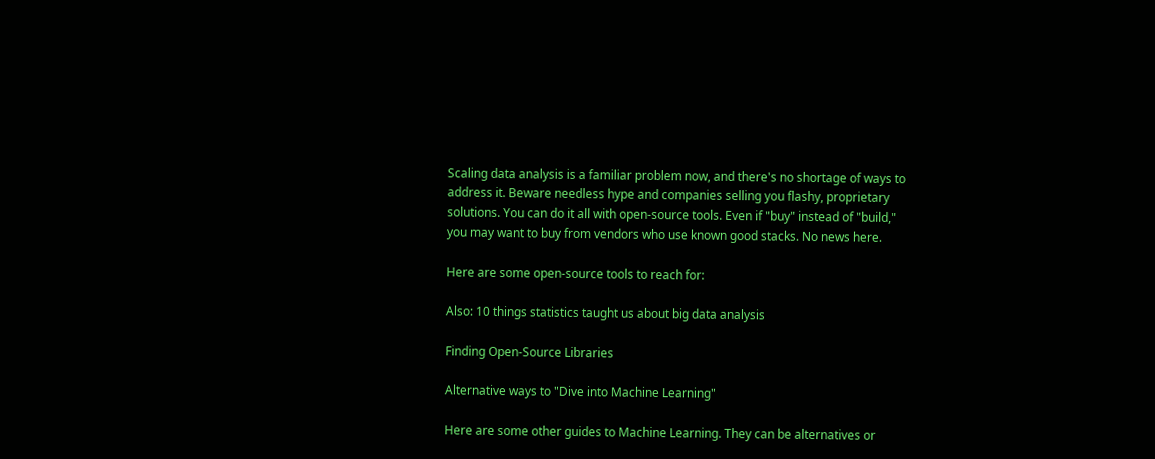Scaling data analysis is a familiar problem now, and there's no shortage of ways to address it. Beware needless hype and companies selling you flashy, proprietary solutions. You can do it all with open-source tools. Even if "buy" instead of "build," you may want to buy from vendors who use known good stacks. No news here.

Here are some open-source tools to reach for:

Also: 10 things statistics taught us about big data analysis

Finding Open-Source Libraries

Alternative ways to "Dive into Machine Learning"

Here are some other guides to Machine Learning. They can be alternatives or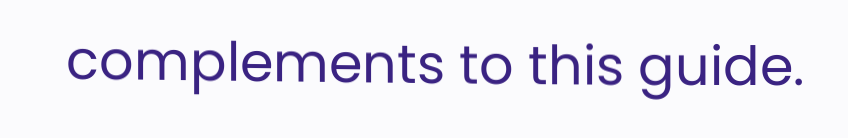complements to this guide.